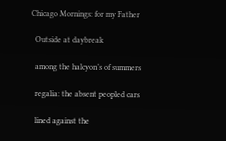Chicago Mornings: for my Father

  Outside at daybreak

  among the halcyon’s of summers

  regalia: the absent peopled cars

  lined against the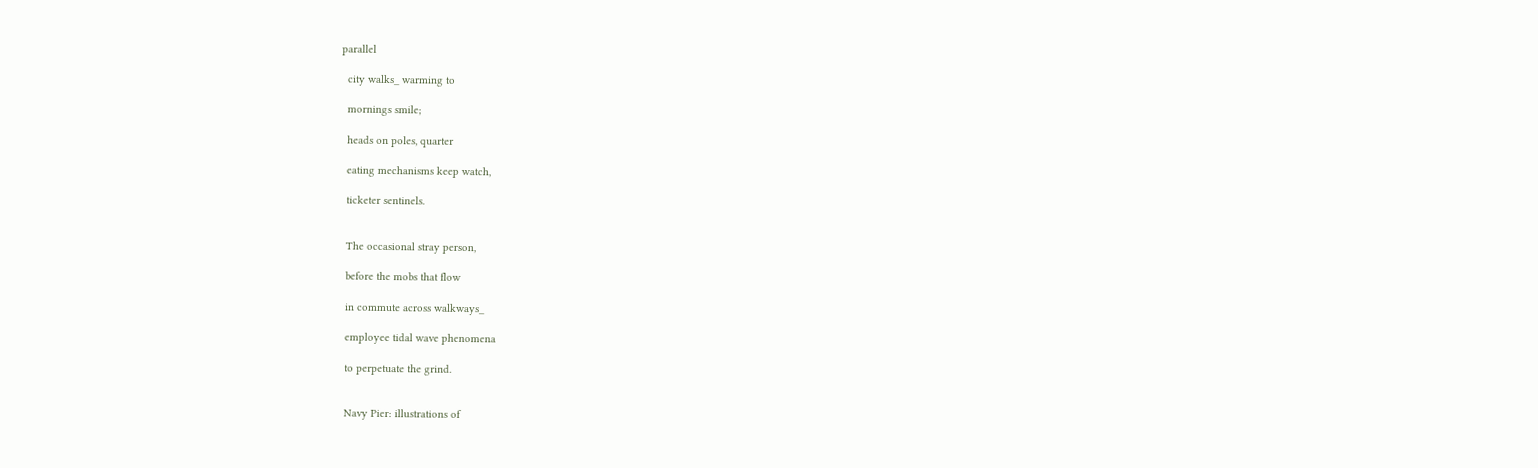parallel

  city walks_ warming to

  mornings smile;

  heads on poles, quarter

  eating mechanisms keep watch,

  ticketer sentinels.


  The occasional stray person,

  before the mobs that flow

  in commute across walkways_

  employee tidal wave phenomena

  to perpetuate the grind.


  Navy Pier: illustrations of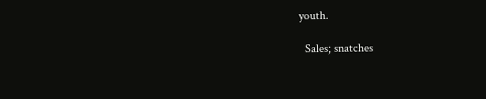youth.

  Sales; snatches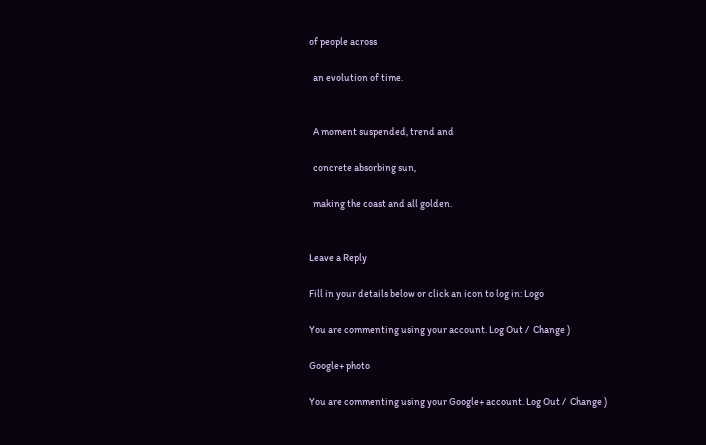of people across

  an evolution of time.


  A moment suspended, trend and

  concrete absorbing sun,

  making the coast and all golden.


Leave a Reply

Fill in your details below or click an icon to log in: Logo

You are commenting using your account. Log Out /  Change )

Google+ photo

You are commenting using your Google+ account. Log Out /  Change )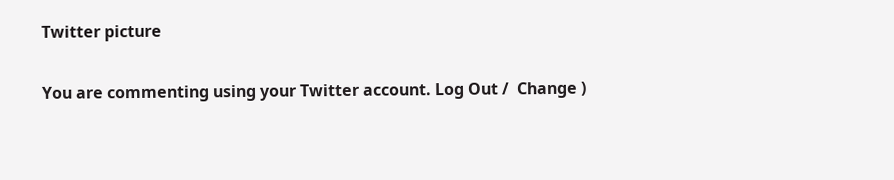Twitter picture

You are commenting using your Twitter account. Log Out /  Change )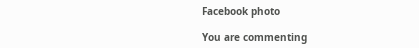Facebook photo

You are commenting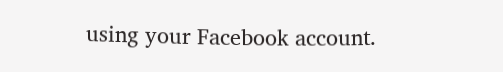using your Facebook account.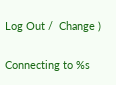Log Out /  Change )


Connecting to %s